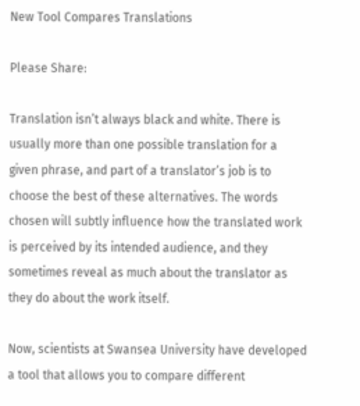New Tool Compares Translations

Please Share:

Translation isn’t always black and white. There is usually more than one possible translation for a given phrase, and part of a translator’s job is to choose the best of these alternatives. The words chosen will subtly influence how the translated work is perceived by its intended audience, and they sometimes reveal as much about the translator as they do about the work itself.

Now, scientists at Swansea University have developed a tool that allows you to compare different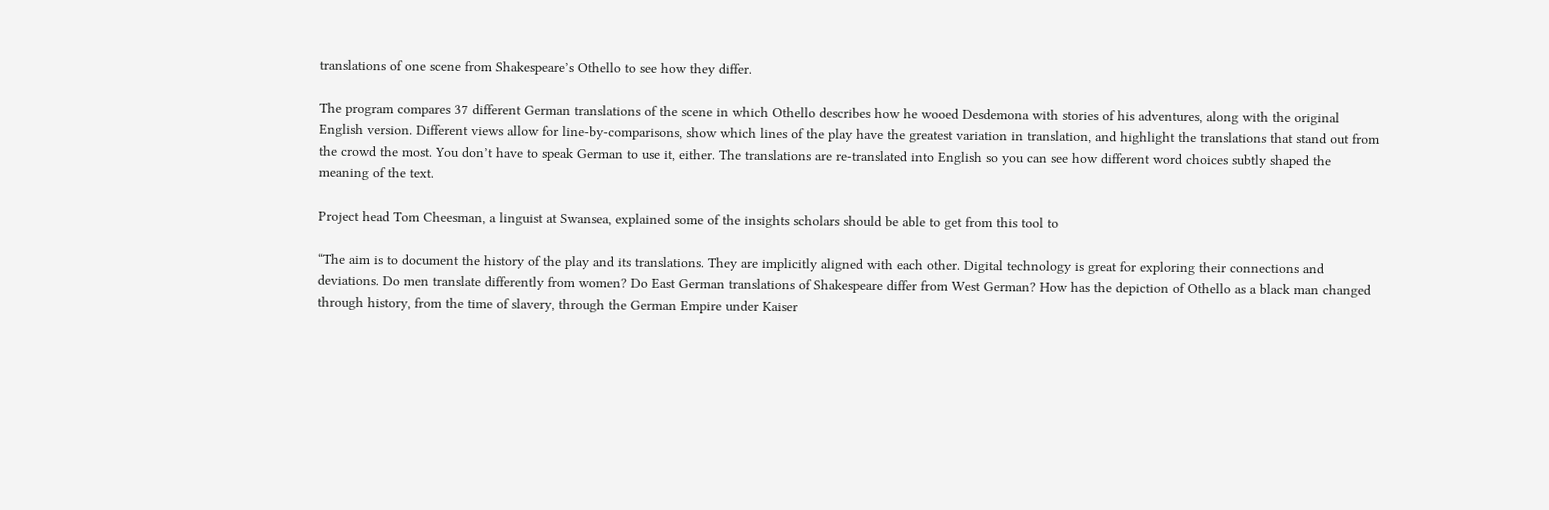translations of one scene from Shakespeare’s Othello to see how they differ.

The program compares 37 different German translations of the scene in which Othello describes how he wooed Desdemona with stories of his adventures, along with the original English version. Different views allow for line-by-comparisons, show which lines of the play have the greatest variation in translation, and highlight the translations that stand out from the crowd the most. You don’t have to speak German to use it, either. The translations are re-translated into English so you can see how different word choices subtly shaped the meaning of the text.

Project head Tom Cheesman, a linguist at Swansea, explained some of the insights scholars should be able to get from this tool to

“The aim is to document the history of the play and its translations. They are implicitly aligned with each other. Digital technology is great for exploring their connections and deviations. Do men translate differently from women? Do East German translations of Shakespeare differ from West German? How has the depiction of Othello as a black man changed through history, from the time of slavery, through the German Empire under Kaiser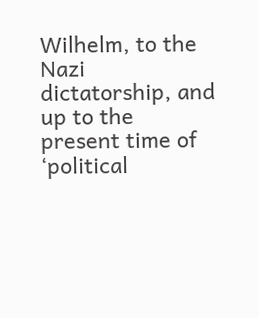Wilhelm, to the Nazi dictatorship, and up to the present time of ‘political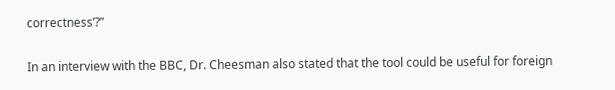correctness’?”

In an interview with the BBC, Dr. Cheesman also stated that the tool could be useful for foreign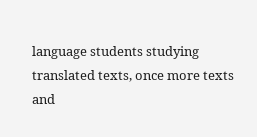language students studying translated texts, once more texts and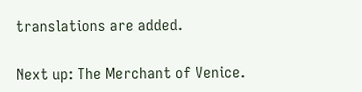translations are added.

Next up: The Merchant of Venice.